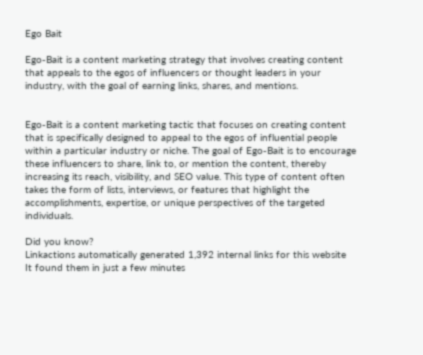Ego Bait

Ego-Bait is a content marketing strategy that involves creating content that appeals to the egos of influencers or thought leaders in your industry, with the goal of earning links, shares, and mentions.


Ego-Bait is a content marketing tactic that focuses on creating content that is specifically designed to appeal to the egos of influential people within a particular industry or niche. The goal of Ego-Bait is to encourage these influencers to share, link to, or mention the content, thereby increasing its reach, visibility, and SEO value. This type of content often takes the form of lists, interviews, or features that highlight the accomplishments, expertise, or unique perspectives of the targeted individuals.

Did you know?
Linkactions automatically generated 1,392 internal links for this website
It found them in just a few minutes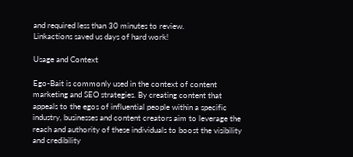and required less than 30 minutes to review.
Linkactions saved us days of hard work!

Usage and Context

Ego-Bait is commonly used in the context of content marketing and SEO strategies. By creating content that appeals to the egos of influential people within a specific industry, businesses and content creators aim to leverage the reach and authority of these individuals to boost the visibility and credibility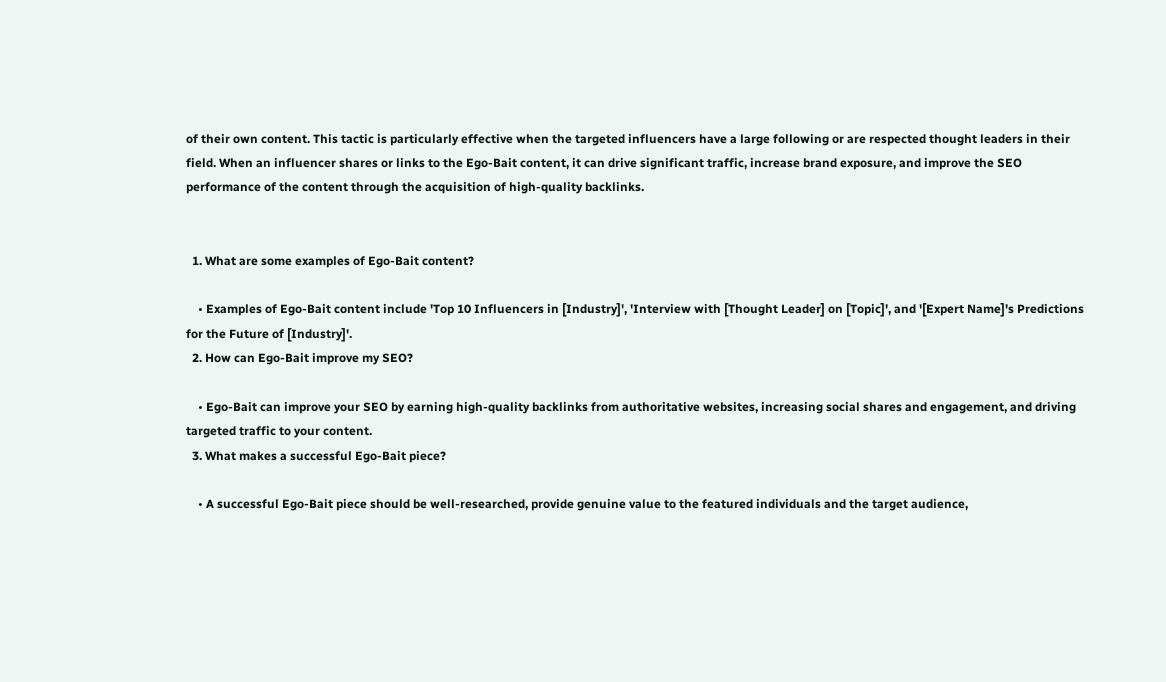of their own content. This tactic is particularly effective when the targeted influencers have a large following or are respected thought leaders in their field. When an influencer shares or links to the Ego-Bait content, it can drive significant traffic, increase brand exposure, and improve the SEO performance of the content through the acquisition of high-quality backlinks.


  1. What are some examples of Ego-Bait content?

    • Examples of Ego-Bait content include 'Top 10 Influencers in [Industry]', 'Interview with [Thought Leader] on [Topic]', and '[Expert Name]'s Predictions for the Future of [Industry]'.
  2. How can Ego-Bait improve my SEO?

    • Ego-Bait can improve your SEO by earning high-quality backlinks from authoritative websites, increasing social shares and engagement, and driving targeted traffic to your content.
  3. What makes a successful Ego-Bait piece?

    • A successful Ego-Bait piece should be well-researched, provide genuine value to the featured individuals and the target audience,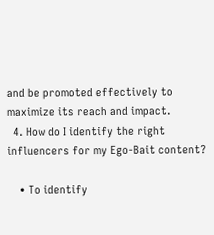and be promoted effectively to maximize its reach and impact.
  4. How do I identify the right influencers for my Ego-Bait content?

    • To identify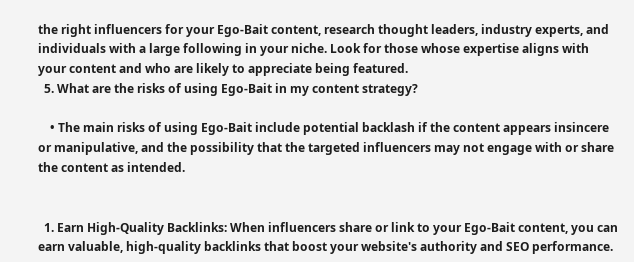the right influencers for your Ego-Bait content, research thought leaders, industry experts, and individuals with a large following in your niche. Look for those whose expertise aligns with your content and who are likely to appreciate being featured.
  5. What are the risks of using Ego-Bait in my content strategy?

    • The main risks of using Ego-Bait include potential backlash if the content appears insincere or manipulative, and the possibility that the targeted influencers may not engage with or share the content as intended.


  1. Earn High-Quality Backlinks: When influencers share or link to your Ego-Bait content, you can earn valuable, high-quality backlinks that boost your website's authority and SEO performance.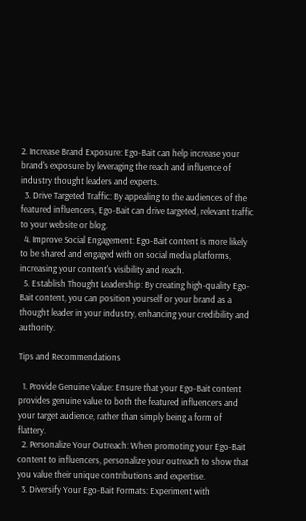2. Increase Brand Exposure: Ego-Bait can help increase your brand's exposure by leveraging the reach and influence of industry thought leaders and experts.
  3. Drive Targeted Traffic: By appealing to the audiences of the featured influencers, Ego-Bait can drive targeted, relevant traffic to your website or blog.
  4. Improve Social Engagement: Ego-Bait content is more likely to be shared and engaged with on social media platforms, increasing your content's visibility and reach.
  5. Establish Thought Leadership: By creating high-quality Ego-Bait content, you can position yourself or your brand as a thought leader in your industry, enhancing your credibility and authority.

Tips and Recommendations

  1. Provide Genuine Value: Ensure that your Ego-Bait content provides genuine value to both the featured influencers and your target audience, rather than simply being a form of flattery.
  2. Personalize Your Outreach: When promoting your Ego-Bait content to influencers, personalize your outreach to show that you value their unique contributions and expertise.
  3. Diversify Your Ego-Bait Formats: Experiment with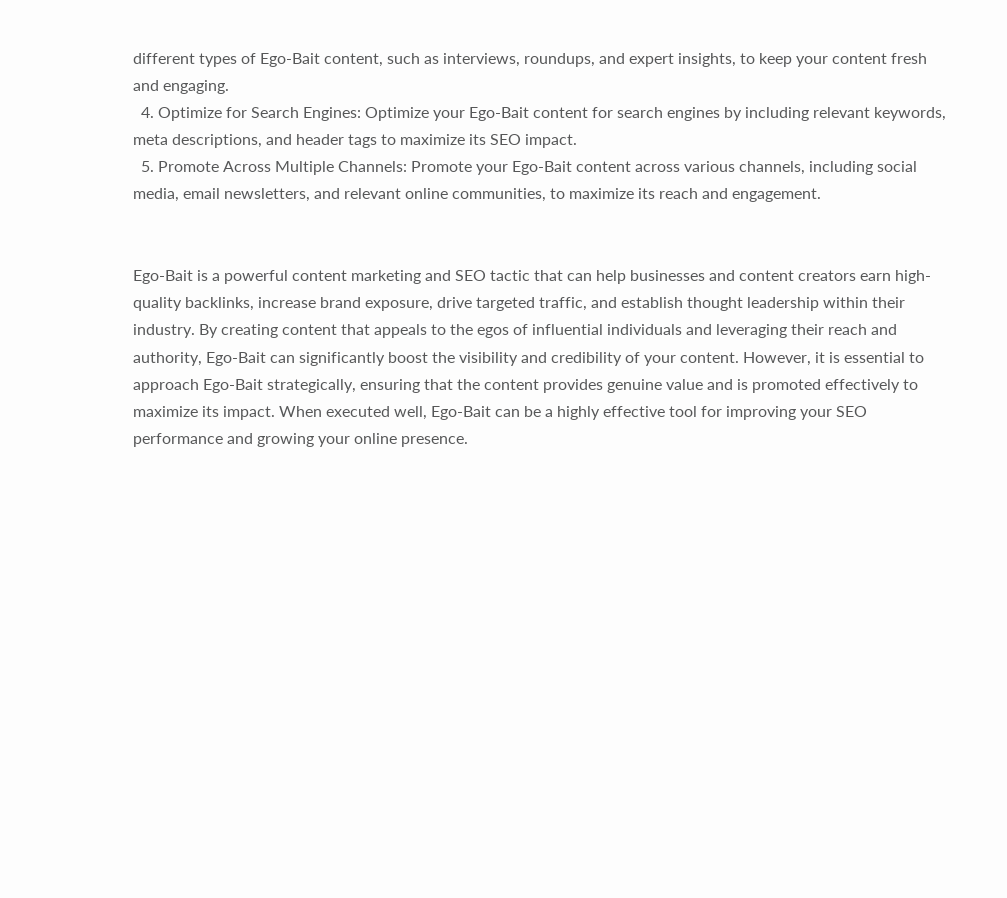different types of Ego-Bait content, such as interviews, roundups, and expert insights, to keep your content fresh and engaging.
  4. Optimize for Search Engines: Optimize your Ego-Bait content for search engines by including relevant keywords, meta descriptions, and header tags to maximize its SEO impact.
  5. Promote Across Multiple Channels: Promote your Ego-Bait content across various channels, including social media, email newsletters, and relevant online communities, to maximize its reach and engagement.


Ego-Bait is a powerful content marketing and SEO tactic that can help businesses and content creators earn high-quality backlinks, increase brand exposure, drive targeted traffic, and establish thought leadership within their industry. By creating content that appeals to the egos of influential individuals and leveraging their reach and authority, Ego-Bait can significantly boost the visibility and credibility of your content. However, it is essential to approach Ego-Bait strategically, ensuring that the content provides genuine value and is promoted effectively to maximize its impact. When executed well, Ego-Bait can be a highly effective tool for improving your SEO performance and growing your online presence.